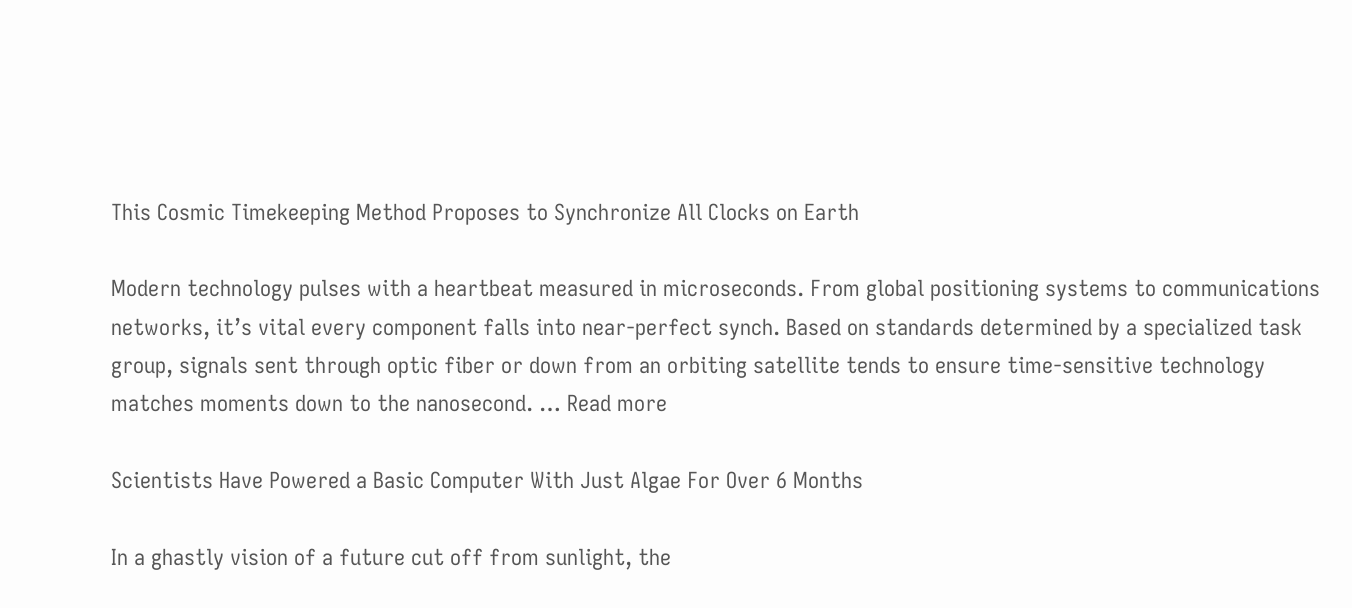This Cosmic Timekeeping Method Proposes to Synchronize All Clocks on Earth

Modern technology pulses with a heartbeat measured in microseconds. From global positioning systems to communications networks, it’s vital every component falls into near-perfect synch. Based on standards determined by a specialized task group, signals sent through optic fiber or down from an orbiting satellite tends to ensure time-sensitive technology matches moments down to the nanosecond. … Read more

Scientists Have Powered a Basic Computer With Just Algae For Over 6 Months

In a ghastly vision of a future cut off from sunlight, the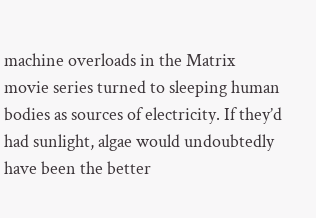machine overloads in the Matrix movie series turned to sleeping human bodies as sources of electricity. If they’d had sunlight, algae would undoubtedly have been the better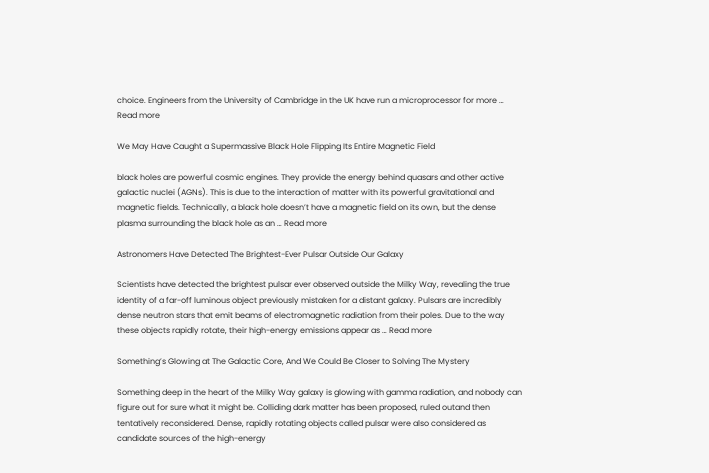choice. Engineers from the University of Cambridge in the UK have run a microprocessor for more … Read more

We May Have Caught a Supermassive Black Hole Flipping Its Entire Magnetic Field

black holes are powerful cosmic engines. They provide the energy behind quasars and other active galactic nuclei (AGNs). This is due to the interaction of matter with its powerful gravitational and magnetic fields. Technically, a black hole doesn’t have a magnetic field on its own, but the dense plasma surrounding the black hole as an … Read more

Astronomers Have Detected The Brightest-Ever Pulsar Outside Our Galaxy

Scientists have detected the brightest pulsar ever observed outside the Milky Way, revealing the true identity of a far-off luminous object previously mistaken for a distant galaxy. Pulsars are incredibly dense neutron stars that emit beams of electromagnetic radiation from their poles. Due to the way these objects rapidly rotate, their high-energy emissions appear as … Read more

Something’s Glowing at The Galactic Core, And We Could Be Closer to Solving The Mystery

Something deep in the heart of the Milky Way galaxy is glowing with gamma radiation, and nobody can figure out for sure what it might be. Colliding dark matter has been proposed, ruled outand then tentatively reconsidered. Dense, rapidly rotating objects called pulsar were also considered as candidate sources of the high-energy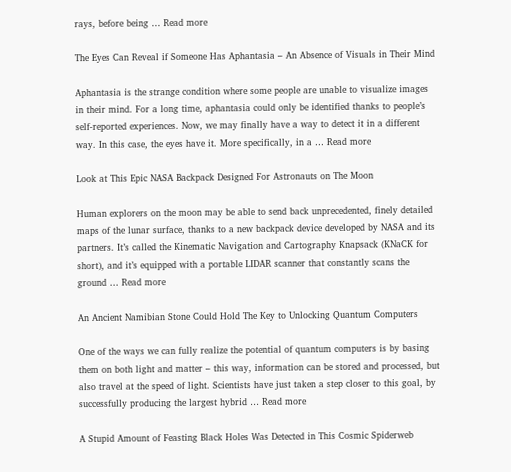rays, before being … Read more

The Eyes Can Reveal if Someone Has Aphantasia – An Absence of Visuals in Their Mind

Aphantasia is the strange condition where some people are unable to visualize images in their mind. For a long time, aphantasia could only be identified thanks to people’s self-reported experiences. Now, we may finally have a way to detect it in a different way. In this case, the eyes have it. More specifically, in a … Read more

Look at This Epic NASA Backpack Designed For Astronauts on The Moon

Human explorers on the moon may be able to send back unprecedented, finely detailed maps of the lunar surface, thanks to a new backpack device developed by NASA and its partners. It’s called the Kinematic Navigation and Cartography Knapsack (KNaCK for short), and it’s equipped with a portable LIDAR scanner that constantly scans the ground … Read more

An Ancient Namibian Stone Could Hold The Key to Unlocking Quantum Computers

One of the ways we can fully realize the potential of quantum computers is by basing them on both light and matter – this way, information can be stored and processed, but also travel at the speed of light. Scientists have just taken a step closer to this goal, by successfully producing the largest hybrid … Read more

A Stupid Amount of Feasting Black Holes Was Detected in This Cosmic Spiderweb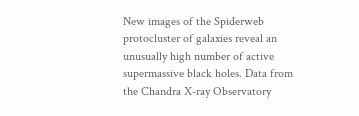New images of the Spiderweb protocluster of galaxies reveal an unusually high number of active supermassive black holes. Data from the Chandra X-ray Observatory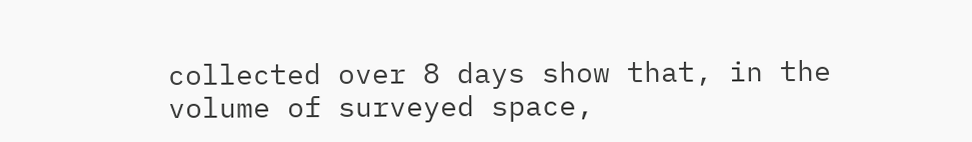collected over 8 days show that, in the volume of surveyed space,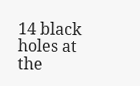14 black holes at the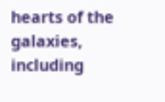hearts of the galaxies, including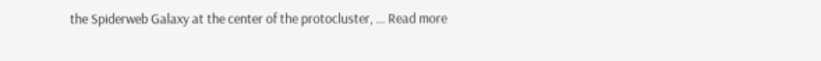the Spiderweb Galaxy at the center of the protocluster, … Read more